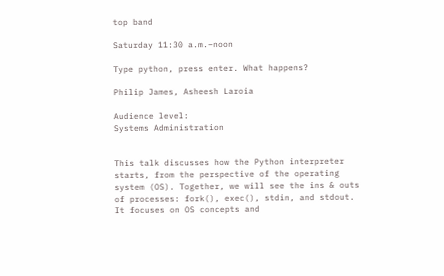top band

Saturday 11:30 a.m.–noon

Type python, press enter. What happens?

Philip James, Asheesh Laroia

Audience level:
Systems Administration


This talk discusses how the Python interpreter starts, from the perspective of the operating system (OS). Together, we will see the ins & outs of processes: fork(), exec(), stdin, and stdout. It focuses on OS concepts and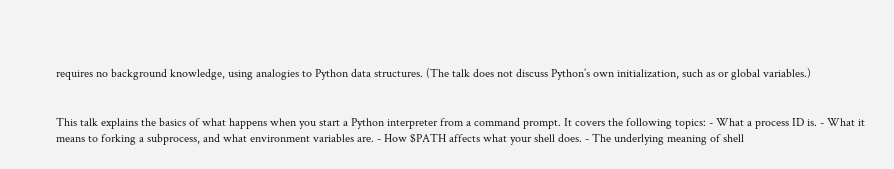requires no background knowledge, using analogies to Python data structures. (The talk does not discuss Python’s own initialization, such as or global variables.)


This talk explains the basics of what happens when you start a Python interpreter from a command prompt. It covers the following topics: - What a process ID is. - What it means to forking a subprocess, and what environment variables are. - How $PATH affects what your shell does. - The underlying meaning of shell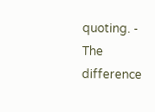quoting. - The difference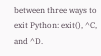between three ways to exit Python: exit(), ^C, and ^D.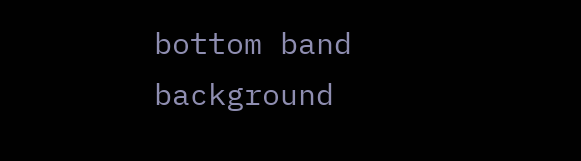bottom band background